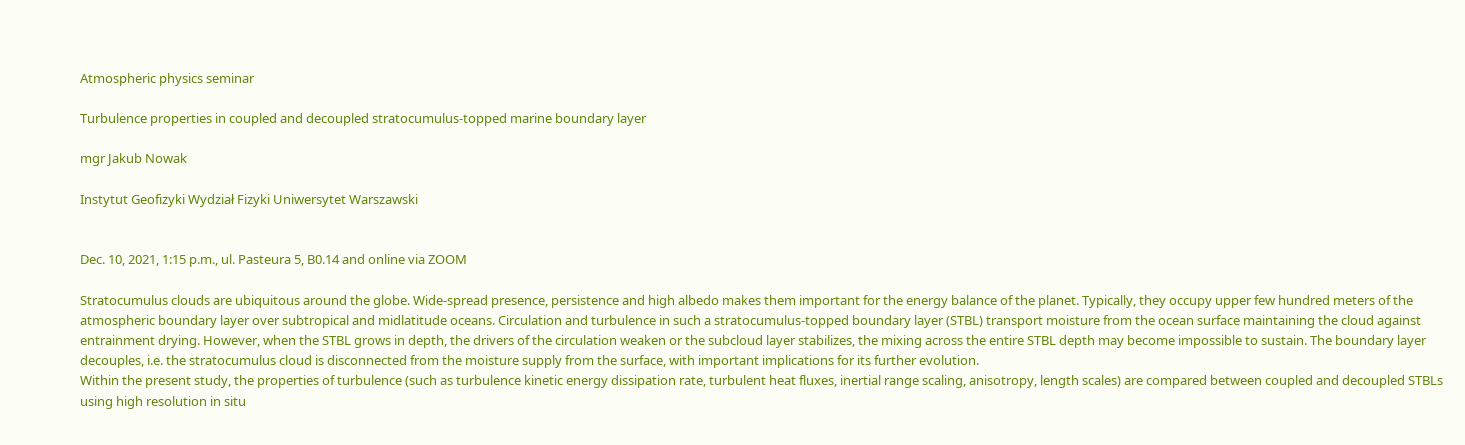Atmospheric physics seminar

Turbulence properties in coupled and decoupled stratocumulus-topped marine boundary layer

mgr Jakub Nowak

Instytut Geofizyki Wydział Fizyki Uniwersytet Warszawski


Dec. 10, 2021, 1:15 p.m., ul. Pasteura 5, B0.14 and online via ZOOM

Stratocumulus clouds are ubiquitous around the globe. Wide-spread presence, persistence and high albedo makes them important for the energy balance of the planet. Typically, they occupy upper few hundred meters of the atmospheric boundary layer over subtropical and midlatitude oceans. Circulation and turbulence in such a stratocumulus-topped boundary layer (STBL) transport moisture from the ocean surface maintaining the cloud against entrainment drying. However, when the STBL grows in depth, the drivers of the circulation weaken or the subcloud layer stabilizes, the mixing across the entire STBL depth may become impossible to sustain. The boundary layer decouples, i.e. the stratocumulus cloud is disconnected from the moisture supply from the surface, with important implications for its further evolution.
Within the present study, the properties of turbulence (such as turbulence kinetic energy dissipation rate, turbulent heat fluxes, inertial range scaling, anisotropy, length scales) are compared between coupled and decoupled STBLs using high resolution in situ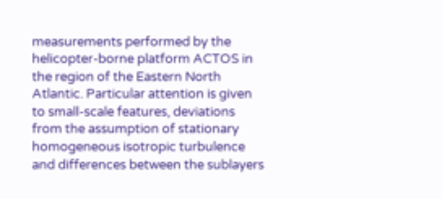measurements performed by the helicopter-borne platform ACTOS in the region of the Eastern North Atlantic. Particular attention is given to small-scale features, deviations from the assumption of stationary homogeneous isotropic turbulence and differences between the sublayers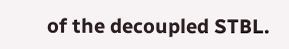of the decoupled STBL.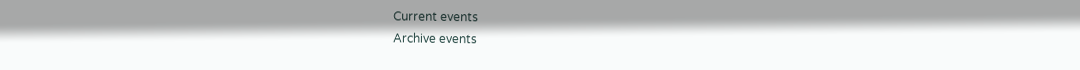Current events
Archive events